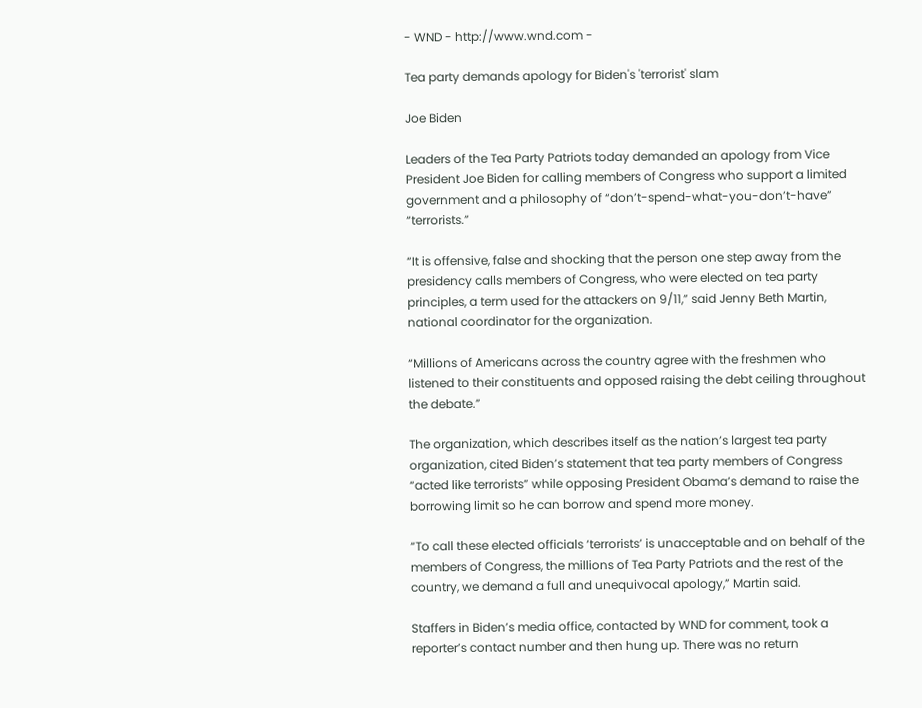- WND - http://www.wnd.com -

Tea party demands apology for Biden's 'terrorist' slam

Joe Biden

Leaders of the Tea Party Patriots today demanded an apology from Vice President Joe Biden for calling members of Congress who support a limited government and a philosophy of “don’t-spend-what-you-don’t-have” “terrorists.”

“It is offensive, false and shocking that the person one step away from the presidency calls members of Congress, who were elected on tea party principles, a term used for the attackers on 9/11,” said Jenny Beth Martin, national coordinator for the organization.

“Millions of Americans across the country agree with the freshmen who listened to their constituents and opposed raising the debt ceiling throughout the debate.”

The organization, which describes itself as the nation’s largest tea party organization, cited Biden’s statement that tea party members of Congress “acted like terrorists” while opposing President Obama’s demand to raise the borrowing limit so he can borrow and spend more money.

“To call these elected officials ‘terrorists’ is unacceptable and on behalf of the members of Congress, the millions of Tea Party Patriots and the rest of the country, we demand a full and unequivocal apology,” Martin said.

Staffers in Biden’s media office, contacted by WND for comment, took a reporter’s contact number and then hung up. There was no return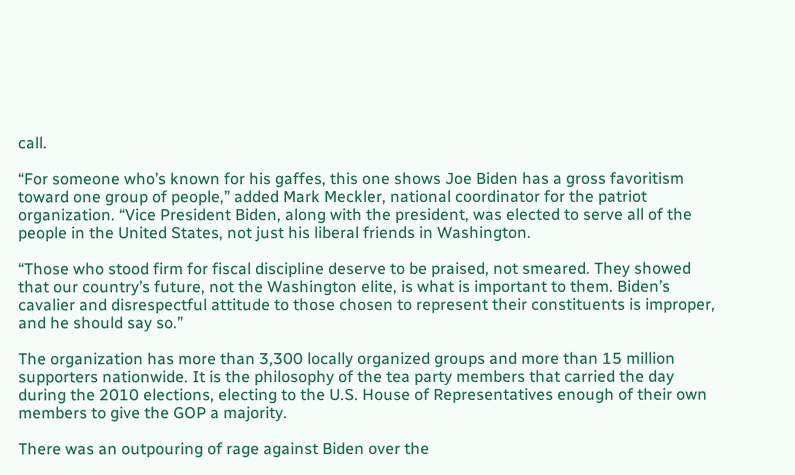call.

“For someone who’s known for his gaffes, this one shows Joe Biden has a gross favoritism toward one group of people,” added Mark Meckler, national coordinator for the patriot organization. “Vice President Biden, along with the president, was elected to serve all of the people in the United States, not just his liberal friends in Washington.

“Those who stood firm for fiscal discipline deserve to be praised, not smeared. They showed that our country’s future, not the Washington elite, is what is important to them. Biden’s cavalier and disrespectful attitude to those chosen to represent their constituents is improper, and he should say so.”

The organization has more than 3,300 locally organized groups and more than 15 million supporters nationwide. It is the philosophy of the tea party members that carried the day during the 2010 elections, electing to the U.S. House of Representatives enough of their own members to give the GOP a majority.

There was an outpouring of rage against Biden over the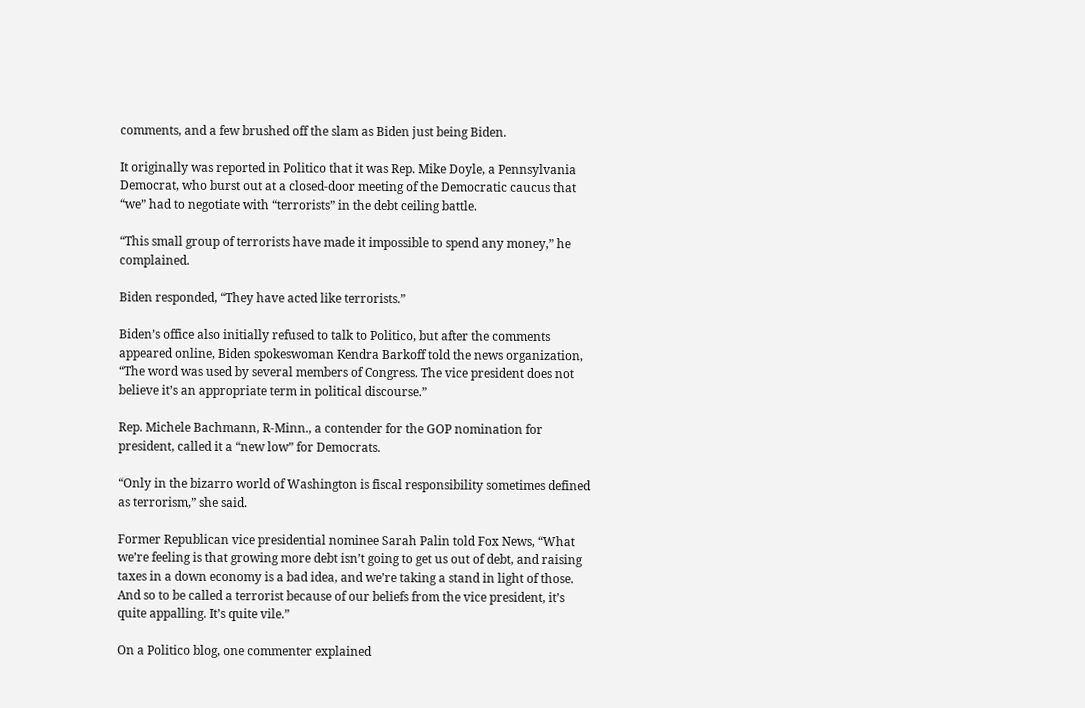comments, and a few brushed off the slam as Biden just being Biden.

It originally was reported in Politico that it was Rep. Mike Doyle, a Pennsylvania Democrat, who burst out at a closed-door meeting of the Democratic caucus that “we” had to negotiate with “terrorists” in the debt ceiling battle.

“This small group of terrorists have made it impossible to spend any money,” he complained.

Biden responded, “They have acted like terrorists.”

Biden’s office also initially refused to talk to Politico, but after the comments appeared online, Biden spokeswoman Kendra Barkoff told the news organization, “The word was used by several members of Congress. The vice president does not believe it’s an appropriate term in political discourse.”

Rep. Michele Bachmann, R-Minn., a contender for the GOP nomination for president, called it a “new low” for Democrats.

“Only in the bizarro world of Washington is fiscal responsibility sometimes defined as terrorism,” she said.

Former Republican vice presidential nominee Sarah Palin told Fox News, “What we’re feeling is that growing more debt isn’t going to get us out of debt, and raising taxes in a down economy is a bad idea, and we’re taking a stand in light of those. And so to be called a terrorist because of our beliefs from the vice president, it’s quite appalling. It’s quite vile.”

On a Politico blog, one commenter explained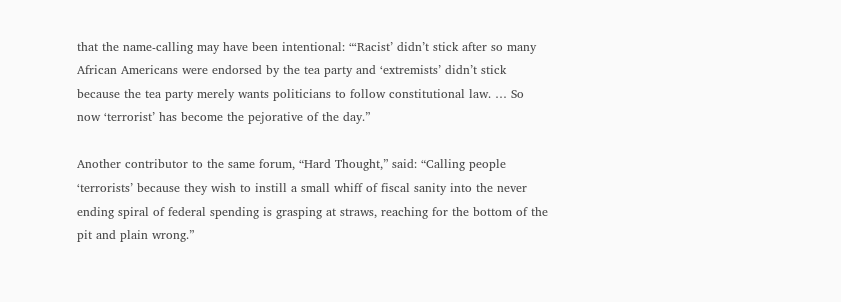that the name-calling may have been intentional: “‘Racist’ didn’t stick after so many African Americans were endorsed by the tea party and ‘extremists’ didn’t stick because the tea party merely wants politicians to follow constitutional law. … So now ‘terrorist’ has become the pejorative of the day.”

Another contributor to the same forum, “Hard Thought,” said: “Calling people ‘terrorists’ because they wish to instill a small whiff of fiscal sanity into the never ending spiral of federal spending is grasping at straws, reaching for the bottom of the pit and plain wrong.”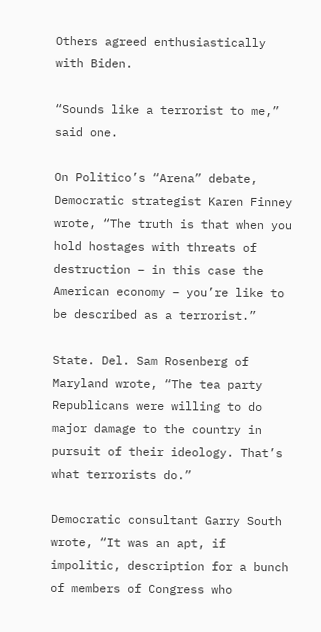Others agreed enthusiastically with Biden.

“Sounds like a terrorist to me,” said one.

On Politico’s “Arena” debate, Democratic strategist Karen Finney wrote, “The truth is that when you hold hostages with threats of destruction – in this case the American economy – you’re like to be described as a terrorist.”

State. Del. Sam Rosenberg of Maryland wrote, “The tea party Republicans were willing to do major damage to the country in pursuit of their ideology. That’s what terrorists do.”

Democratic consultant Garry South wrote, “It was an apt, if impolitic, description for a bunch of members of Congress who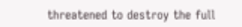threatened to destroy the full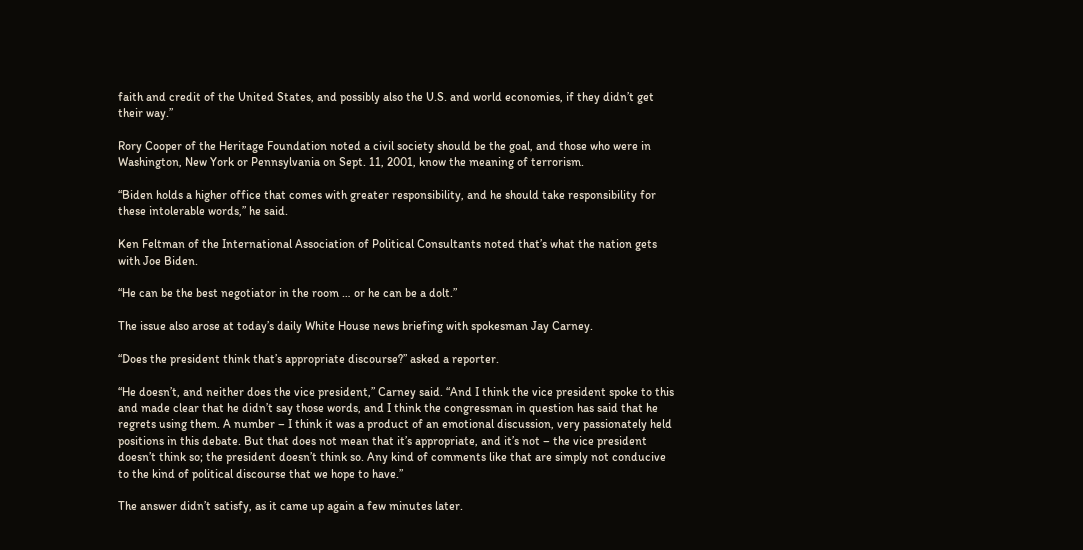faith and credit of the United States, and possibly also the U.S. and world economies, if they didn’t get their way.”

Rory Cooper of the Heritage Foundation noted a civil society should be the goal, and those who were in Washington, New York or Pennsylvania on Sept. 11, 2001, know the meaning of terrorism.

“Biden holds a higher office that comes with greater responsibility, and he should take responsibility for these intolerable words,” he said.

Ken Feltman of the International Association of Political Consultants noted that’s what the nation gets with Joe Biden.

“He can be the best negotiator in the room … or he can be a dolt.”

The issue also arose at today’s daily White House news briefing with spokesman Jay Carney.

“Does the president think that’s appropriate discourse?” asked a reporter.

“He doesn’t, and neither does the vice president,” Carney said. “And I think the vice president spoke to this and made clear that he didn’t say those words, and I think the congressman in question has said that he regrets using them. A number – I think it was a product of an emotional discussion, very passionately held positions in this debate. But that does not mean that it’s appropriate, and it’s not – the vice president doesn’t think so; the president doesn’t think so. Any kind of comments like that are simply not conducive to the kind of political discourse that we hope to have.”

The answer didn’t satisfy, as it came up again a few minutes later.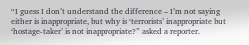“I guess I don’t understand the difference – I’m not saying either is inappropriate, but why is ‘terrorists’ inappropriate but ‘hostage-taker’ is not inappropriate?” asked a reporter.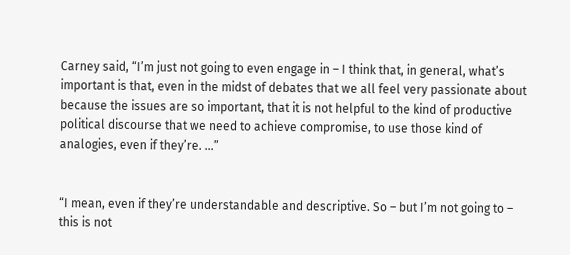Carney said, “I’m just not going to even engage in – I think that, in general, what’s important is that, even in the midst of debates that we all feel very passionate about because the issues are so important, that it is not helpful to the kind of productive political discourse that we need to achieve compromise, to use those kind of analogies, even if they’re. …”


“I mean, even if they’re understandable and descriptive. So – but I’m not going to – this is not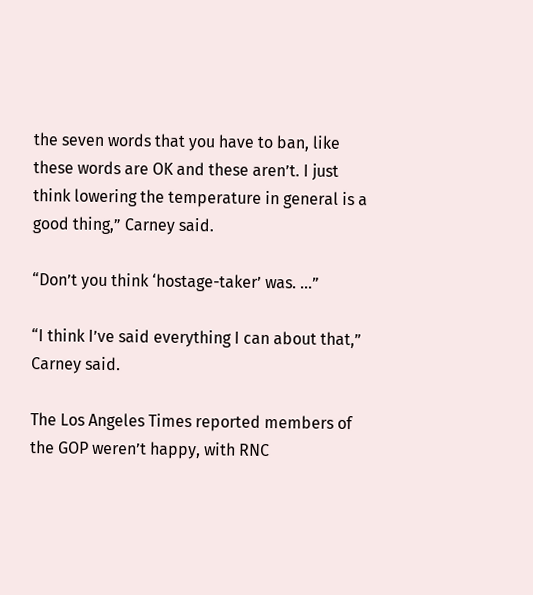the seven words that you have to ban, like these words are OK and these aren’t. I just think lowering the temperature in general is a good thing,” Carney said.

“Don’t you think ‘hostage-taker’ was. …”

“I think I’ve said everything I can about that,” Carney said.

The Los Angeles Times reported members of the GOP weren’t happy, with RNC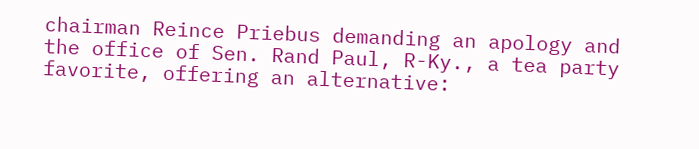chairman Reince Priebus demanding an apology and the office of Sen. Rand Paul, R-Ky., a tea party favorite, offering an alternative: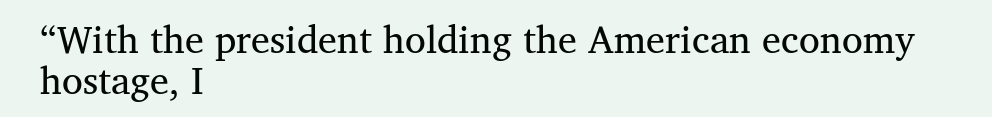“With the president holding the American economy hostage, I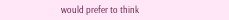would prefer to think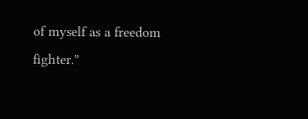of myself as a freedom fighter.”